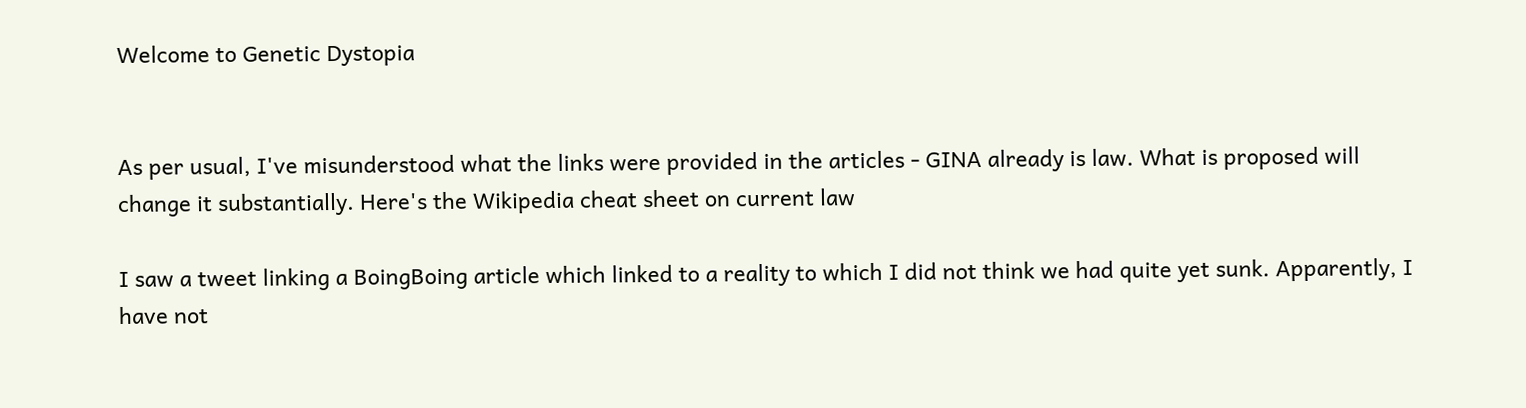Welcome to Genetic Dystopia


As per usual, I've misunderstood what the links were provided in the articles - GINA already is law. What is proposed will change it substantially. Here's the Wikipedia cheat sheet on current law

I saw a tweet linking a BoingBoing article which linked to a reality to which I did not think we had quite yet sunk. Apparently, I have not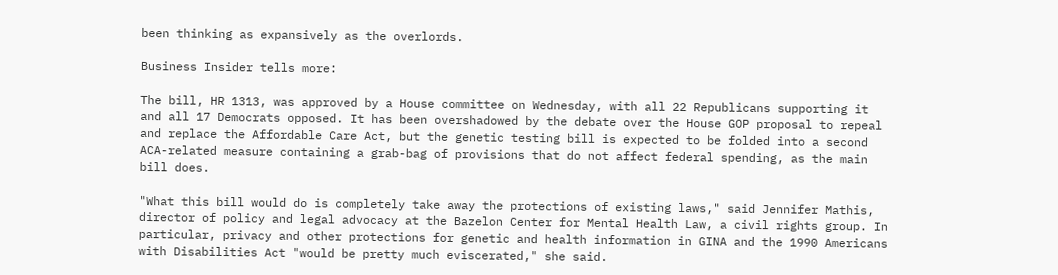been thinking as expansively as the overlords.

Business Insider tells more:

The bill, HR 1313, was approved by a House committee on Wednesday, with all 22 Republicans supporting it and all 17 Democrats opposed. It has been overshadowed by the debate over the House GOP proposal to repeal and replace the Affordable Care Act, but the genetic testing bill is expected to be folded into a second ACA-related measure containing a grab-bag of provisions that do not affect federal spending, as the main bill does.

"What this bill would do is completely take away the protections of existing laws," said Jennifer Mathis, director of policy and legal advocacy at the Bazelon Center for Mental Health Law, a civil rights group. In particular, privacy and other protections for genetic and health information in GINA and the 1990 Americans with Disabilities Act "would be pretty much eviscerated," she said.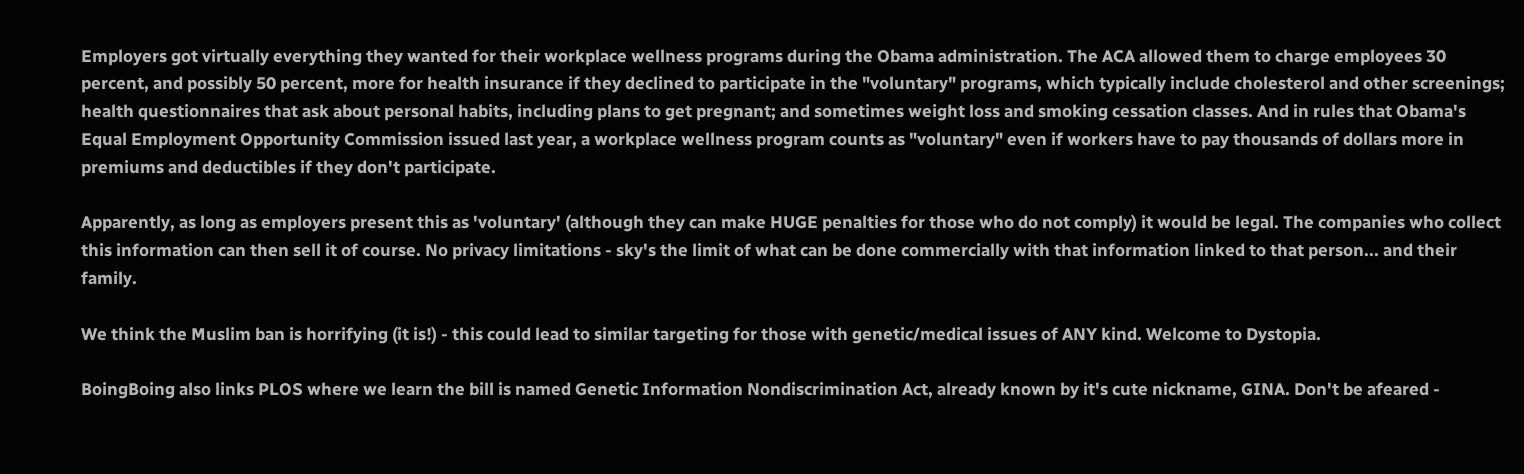Employers got virtually everything they wanted for their workplace wellness programs during the Obama administration. The ACA allowed them to charge employees 30 percent, and possibly 50 percent, more for health insurance if they declined to participate in the "voluntary" programs, which typically include cholesterol and other screenings; health questionnaires that ask about personal habits, including plans to get pregnant; and sometimes weight loss and smoking cessation classes. And in rules that Obama's Equal Employment Opportunity Commission issued last year, a workplace wellness program counts as "voluntary" even if workers have to pay thousands of dollars more in premiums and deductibles if they don't participate.

Apparently, as long as employers present this as 'voluntary' (although they can make HUGE penalties for those who do not comply) it would be legal. The companies who collect this information can then sell it of course. No privacy limitations - sky's the limit of what can be done commercially with that information linked to that person... and their family.

We think the Muslim ban is horrifying (it is!) - this could lead to similar targeting for those with genetic/medical issues of ANY kind. Welcome to Dystopia.

BoingBoing also links PLOS where we learn the bill is named Genetic Information Nondiscrimination Act, already known by it's cute nickname, GINA. Don't be afeared -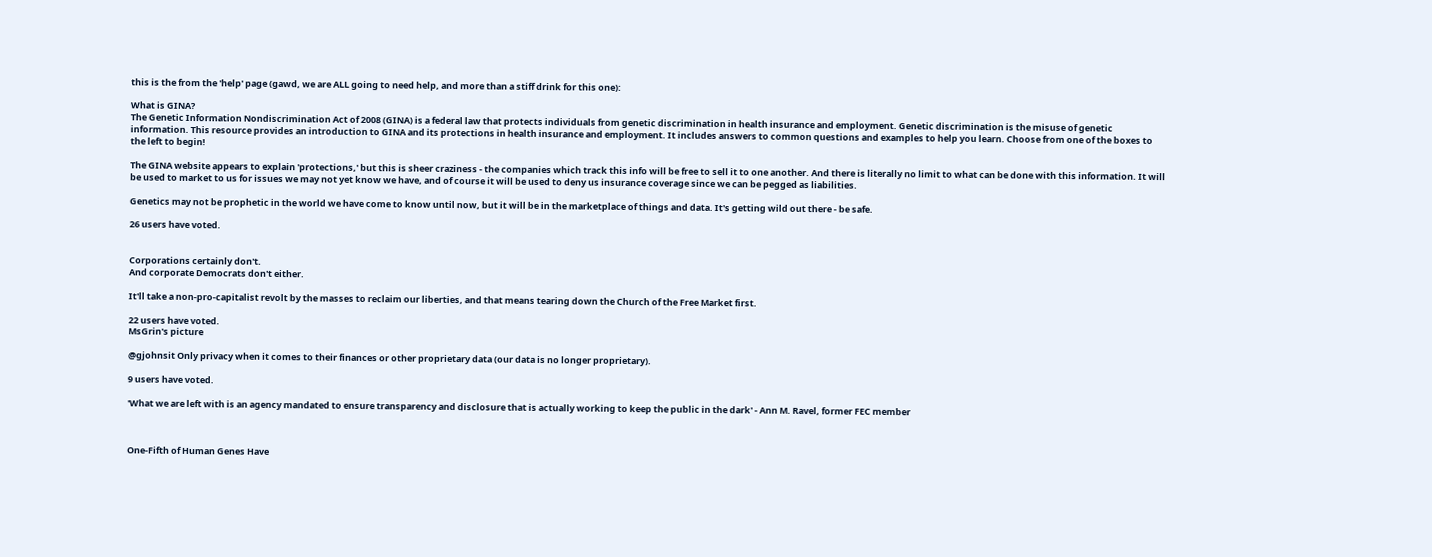this is the from the 'help' page (gawd, we are ALL going to need help, and more than a stiff drink for this one):

What is GINA?
The Genetic Information Nondiscrimination Act of 2008 (GINA) is a federal law that protects individuals from genetic discrimination in health insurance and employment. Genetic discrimination is the misuse of genetic information. This resource provides an introduction to GINA and its protections in health insurance and employment. It includes answers to common questions and examples to help you learn. Choose from one of the boxes to the left to begin!

The GINA website appears to explain 'protections,' but this is sheer craziness - the companies which track this info will be free to sell it to one another. And there is literally no limit to what can be done with this information. It will be used to market to us for issues we may not yet know we have, and of course it will be used to deny us insurance coverage since we can be pegged as liabilities.

Genetics may not be prophetic in the world we have come to know until now, but it will be in the marketplace of things and data. It's getting wild out there - be safe.

26 users have voted.


Corporations certainly don't.
And corporate Democrats don't either.

It'll take a non-pro-capitalist revolt by the masses to reclaim our liberties, and that means tearing down the Church of the Free Market first.

22 users have voted.
MsGrin's picture

@gjohnsit Only privacy when it comes to their finances or other proprietary data (our data is no longer proprietary).

9 users have voted.

'What we are left with is an agency mandated to ensure transparency and disclosure that is actually working to keep the public in the dark' - Ann M. Ravel, former FEC member



One-Fifth of Human Genes Have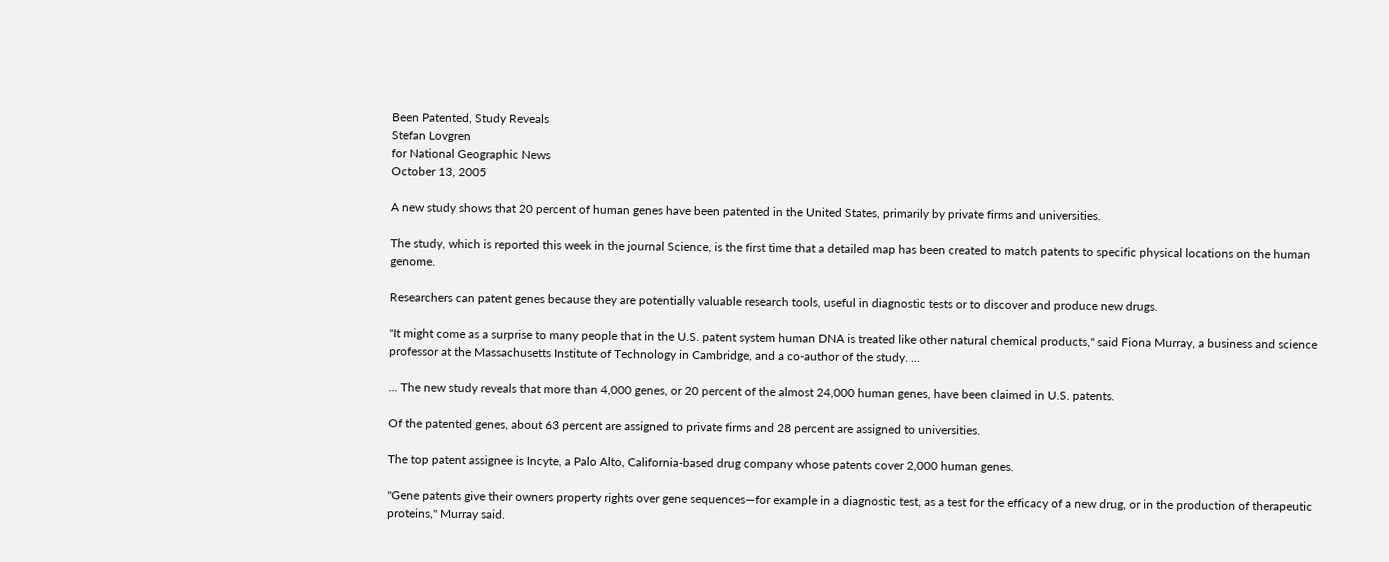Been Patented, Study Reveals
Stefan Lovgren
for National Geographic News
October 13, 2005

A new study shows that 20 percent of human genes have been patented in the United States, primarily by private firms and universities.

The study, which is reported this week in the journal Science, is the first time that a detailed map has been created to match patents to specific physical locations on the human genome.

Researchers can patent genes because they are potentially valuable research tools, useful in diagnostic tests or to discover and produce new drugs.

"It might come as a surprise to many people that in the U.S. patent system human DNA is treated like other natural chemical products," said Fiona Murray, a business and science professor at the Massachusetts Institute of Technology in Cambridge, and a co-author of the study. ...

... The new study reveals that more than 4,000 genes, or 20 percent of the almost 24,000 human genes, have been claimed in U.S. patents.

Of the patented genes, about 63 percent are assigned to private firms and 28 percent are assigned to universities.

The top patent assignee is Incyte, a Palo Alto, California-based drug company whose patents cover 2,000 human genes.

"Gene patents give their owners property rights over gene sequences—for example in a diagnostic test, as a test for the efficacy of a new drug, or in the production of therapeutic proteins," Murray said.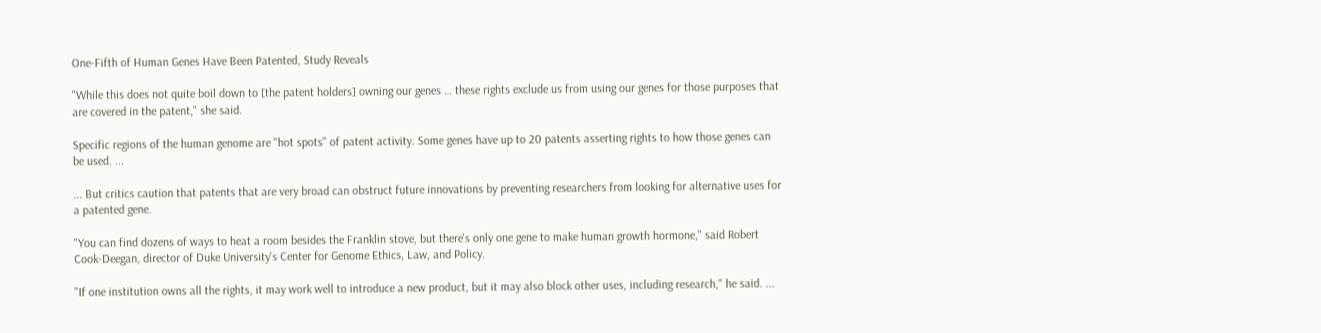One-Fifth of Human Genes Have Been Patented, Study Reveals

"While this does not quite boil down to [the patent holders] owning our genes … these rights exclude us from using our genes for those purposes that are covered in the patent," she said.

Specific regions of the human genome are "hot spots" of patent activity. Some genes have up to 20 patents asserting rights to how those genes can be used. ...

... But critics caution that patents that are very broad can obstruct future innovations by preventing researchers from looking for alternative uses for a patented gene.

"You can find dozens of ways to heat a room besides the Franklin stove, but there's only one gene to make human growth hormone," said Robert Cook-Deegan, director of Duke University's Center for Genome Ethics, Law, and Policy.

"If one institution owns all the rights, it may work well to introduce a new product, but it may also block other uses, including research," he said. ...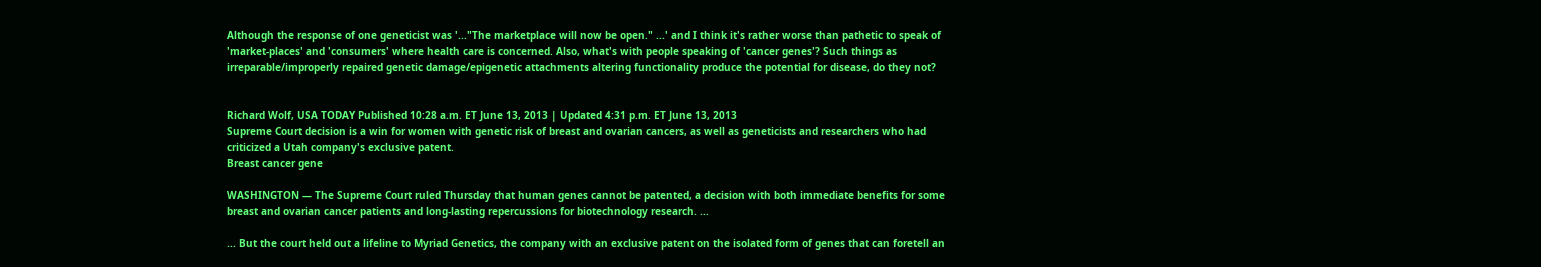Although the response of one geneticist was '..."The marketplace will now be open." ...' and I think it's rather worse than pathetic to speak of 'market-places' and 'consumers' where health care is concerned. Also, what's with people speaking of 'cancer genes'? Such things as irreparable/improperly repaired genetic damage/epigenetic attachments altering functionality produce the potential for disease, do they not?


Richard Wolf, USA TODAY Published 10:28 a.m. ET June 13, 2013 | Updated 4:31 p.m. ET June 13, 2013
Supreme Court decision is a win for women with genetic risk of breast and ovarian cancers, as well as geneticists and researchers who had criticized a Utah company's exclusive patent.
Breast cancer gene

WASHINGTON — The Supreme Court ruled Thursday that human genes cannot be patented, a decision with both immediate benefits for some breast and ovarian cancer patients and long-lasting repercussions for biotechnology research. ...

... But the court held out a lifeline to Myriad Genetics, the company with an exclusive patent on the isolated form of genes that can foretell an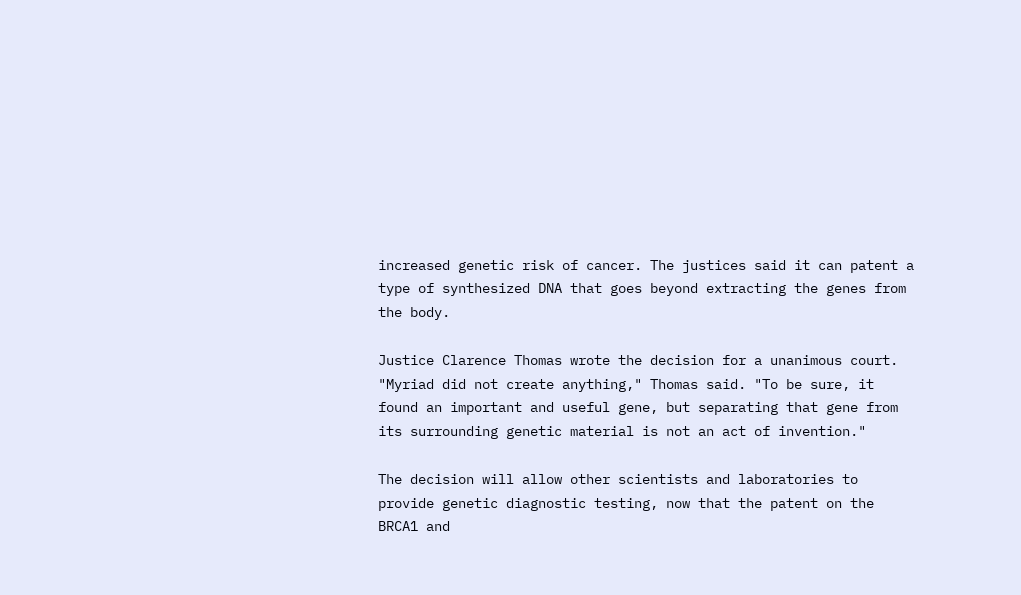increased genetic risk of cancer. The justices said it can patent a type of synthesized DNA that goes beyond extracting the genes from the body.

Justice Clarence Thomas wrote the decision for a unanimous court. "Myriad did not create anything," Thomas said. "To be sure, it found an important and useful gene, but separating that gene from its surrounding genetic material is not an act of invention."

The decision will allow other scientists and laboratories to provide genetic diagnostic testing, now that the patent on the BRCA1 and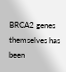BRCA2 genes themselves has been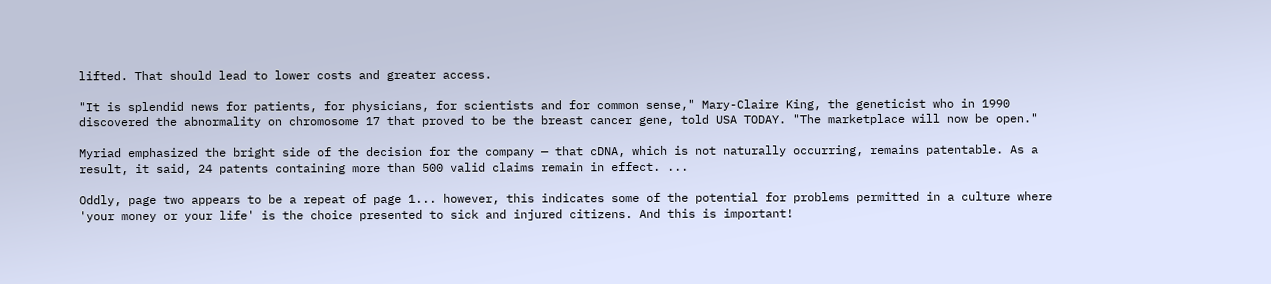lifted. That should lead to lower costs and greater access.

"It is splendid news for patients, for physicians, for scientists and for common sense," Mary-Claire King, the geneticist who in 1990 discovered the abnormality on chromosome 17 that proved to be the breast cancer gene, told USA TODAY. "The marketplace will now be open."

Myriad emphasized the bright side of the decision for the company — that cDNA, which is not naturally occurring, remains patentable. As a result, it said, 24 patents containing more than 500 valid claims remain in effect. ...

Oddly, page two appears to be a repeat of page 1... however, this indicates some of the potential for problems permitted in a culture where 'your money or your life' is the choice presented to sick and injured citizens. And this is important!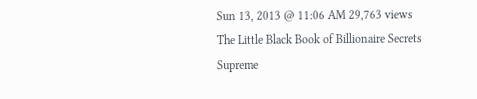Sun 13, 2013 @ 11:06 AM 29,763 views
The Little Black Book of Billionaire Secrets
Supreme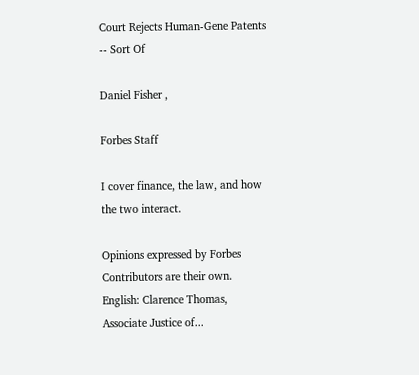Court Rejects Human-Gene Patents -- Sort Of

Daniel Fisher ,

Forbes Staff

I cover finance, the law, and how the two interact.

Opinions expressed by Forbes Contributors are their own.
English: Clarence Thomas, Associate Justice of...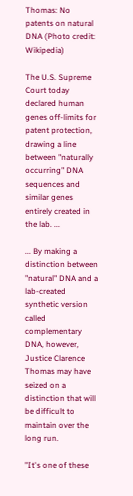Thomas: No patents on natural DNA (Photo credit: Wikipedia)

The U.S. Supreme Court today declared human genes off-limits for patent protection, drawing a line between "naturally occurring" DNA sequences and similar genes entirely created in the lab. ...

... By making a distinction between "natural" DNA and a lab-created synthetic version called complementary DNA, however, Justice Clarence Thomas may have seized on a distinction that will be difficult to maintain over the long run.

"It's one of these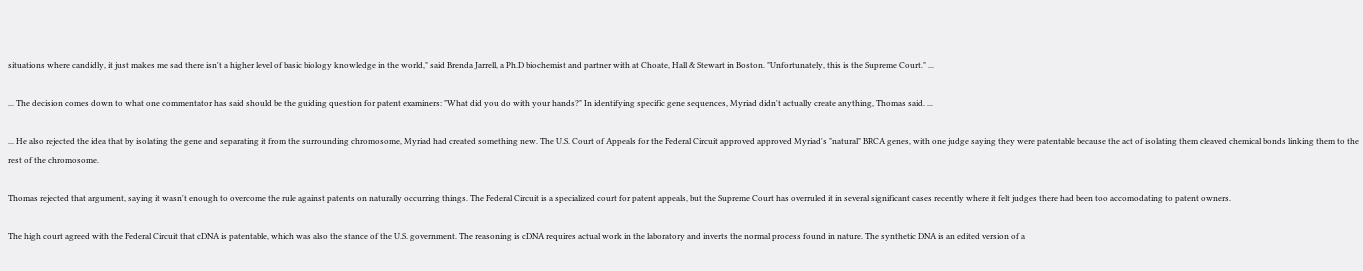situations where candidly, it just makes me sad there isn't a higher level of basic biology knowledge in the world," said Brenda Jarrell, a Ph.D biochemist and partner with at Choate, Hall & Stewart in Boston. "Unfortunately, this is the Supreme Court." ...

... The decision comes down to what one commentator has said should be the guiding question for patent examiners: "What did you do with your hands?" In identifying specific gene sequences, Myriad didn't actually create anything, Thomas said. ...

... He also rejected the idea that by isolating the gene and separating it from the surrounding chromosome, Myriad had created something new. The U.S. Court of Appeals for the Federal Circuit approved approved Myriad's "natural" BRCA genes, with one judge saying they were patentable because the act of isolating them cleaved chemical bonds linking them to the rest of the chromosome.

Thomas rejected that argument, saying it wasn't enough to overcome the rule against patents on naturally occurring things. The Federal Circuit is a specialized court for patent appeals, but the Supreme Court has overruled it in several significant cases recently where it felt judges there had been too accomodating to patent owners.

The high court agreed with the Federal Circuit that cDNA is patentable, which was also the stance of the U.S. government. The reasoning is cDNA requires actual work in the laboratory and inverts the normal process found in nature. The synthetic DNA is an edited version of a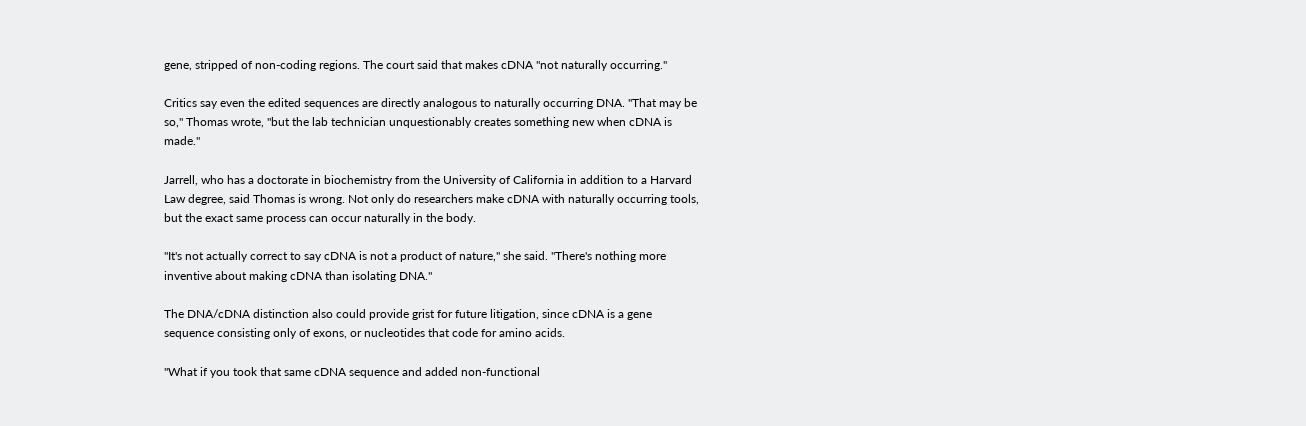gene, stripped of non-coding regions. The court said that makes cDNA "not naturally occurring."

Critics say even the edited sequences are directly analogous to naturally occurring DNA. "That may be so," Thomas wrote, "but the lab technician unquestionably creates something new when cDNA is made."

Jarrell, who has a doctorate in biochemistry from the University of California in addition to a Harvard Law degree, said Thomas is wrong. Not only do researchers make cDNA with naturally occurring tools, but the exact same process can occur naturally in the body.

"It's not actually correct to say cDNA is not a product of nature," she said. "There's nothing more inventive about making cDNA than isolating DNA."

The DNA/cDNA distinction also could provide grist for future litigation, since cDNA is a gene sequence consisting only of exons, or nucleotides that code for amino acids.

"What if you took that same cDNA sequence and added non-functional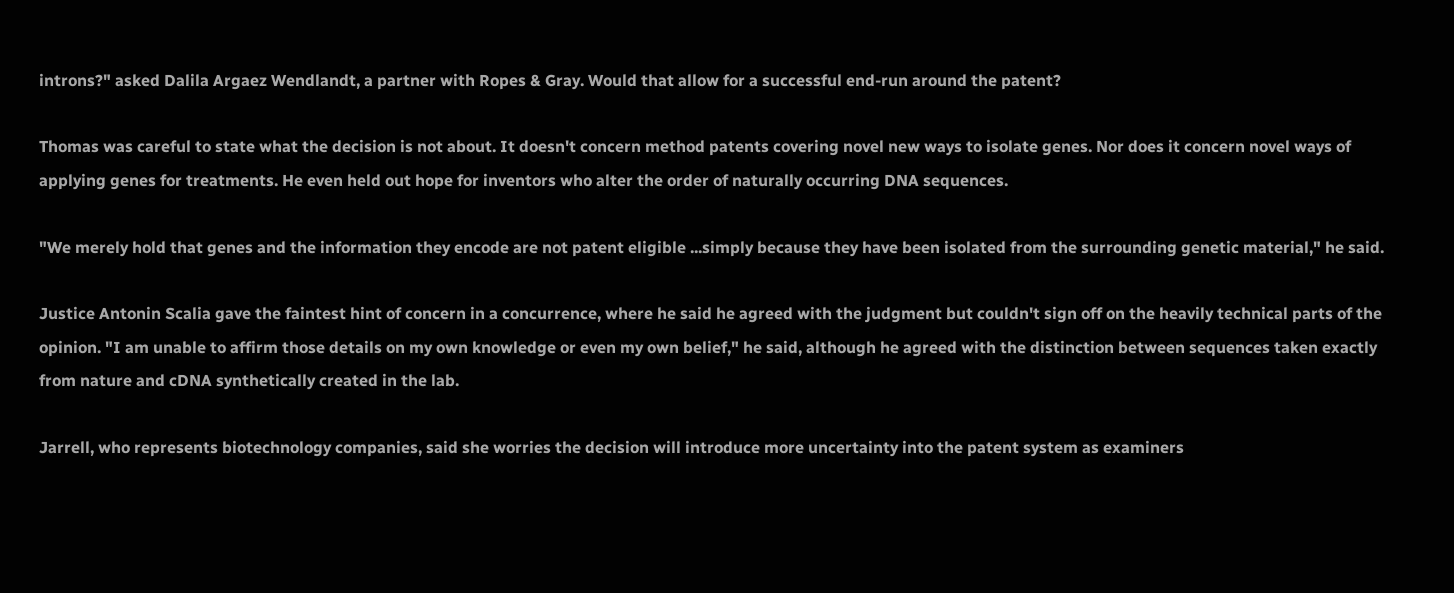introns?" asked Dalila Argaez Wendlandt, a partner with Ropes & Gray. Would that allow for a successful end-run around the patent?

Thomas was careful to state what the decision is not about. It doesn't concern method patents covering novel new ways to isolate genes. Nor does it concern novel ways of applying genes for treatments. He even held out hope for inventors who alter the order of naturally occurring DNA sequences.

"We merely hold that genes and the information they encode are not patent eligible ...simply because they have been isolated from the surrounding genetic material," he said.

Justice Antonin Scalia gave the faintest hint of concern in a concurrence, where he said he agreed with the judgment but couldn't sign off on the heavily technical parts of the opinion. "I am unable to affirm those details on my own knowledge or even my own belief," he said, although he agreed with the distinction between sequences taken exactly from nature and cDNA synthetically created in the lab.

Jarrell, who represents biotechnology companies, said she worries the decision will introduce more uncertainty into the patent system as examiners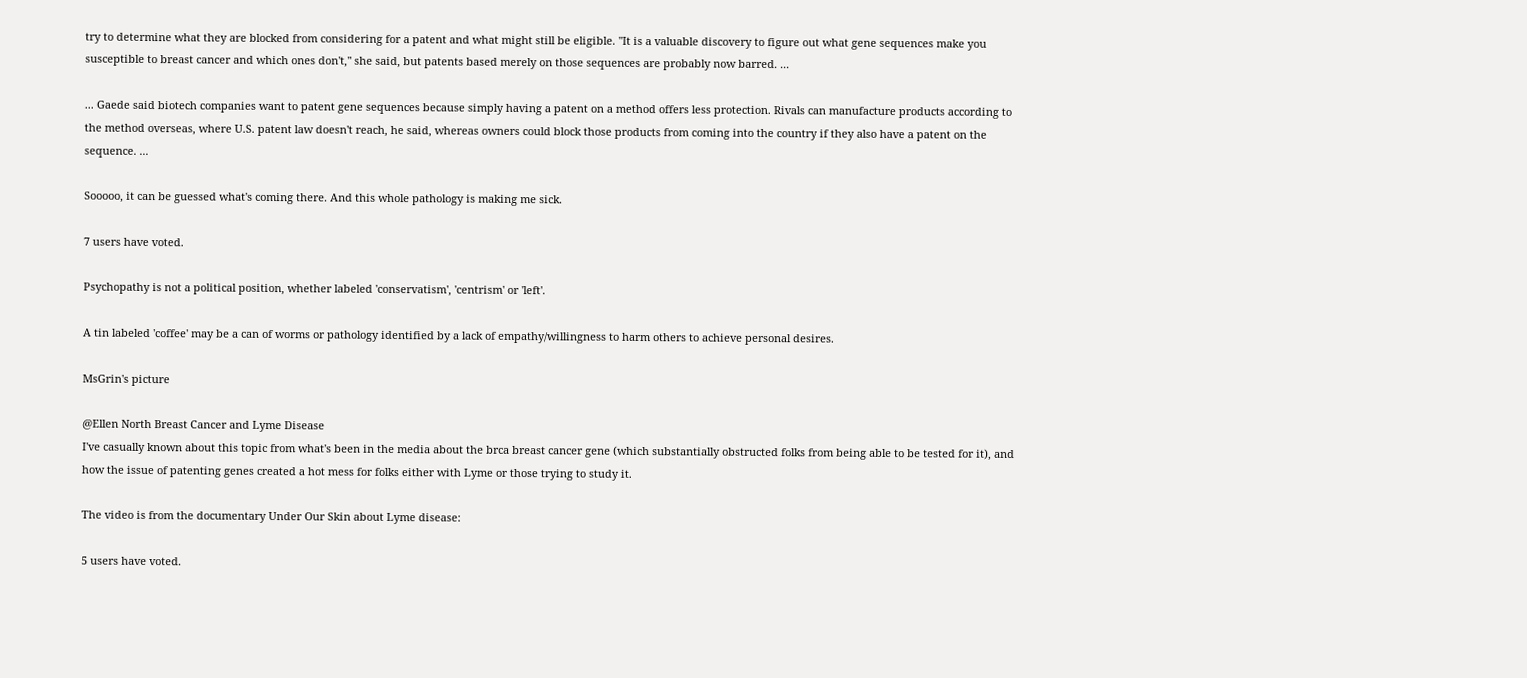try to determine what they are blocked from considering for a patent and what might still be eligible. "It is a valuable discovery to figure out what gene sequences make you susceptible to breast cancer and which ones don't," she said, but patents based merely on those sequences are probably now barred. ...

... Gaede said biotech companies want to patent gene sequences because simply having a patent on a method offers less protection. Rivals can manufacture products according to the method overseas, where U.S. patent law doesn't reach, he said, whereas owners could block those products from coming into the country if they also have a patent on the sequence. ...

Sooooo, it can be guessed what's coming there. And this whole pathology is making me sick.

7 users have voted.

Psychopathy is not a political position, whether labeled 'conservatism', 'centrism' or 'left'.

A tin labeled 'coffee' may be a can of worms or pathology identified by a lack of empathy/willingness to harm others to achieve personal desires.

MsGrin's picture

@Ellen North Breast Cancer and Lyme Disease
I've casually known about this topic from what's been in the media about the brca breast cancer gene (which substantially obstructed folks from being able to be tested for it), and how the issue of patenting genes created a hot mess for folks either with Lyme or those trying to study it.

The video is from the documentary Under Our Skin about Lyme disease:

5 users have voted.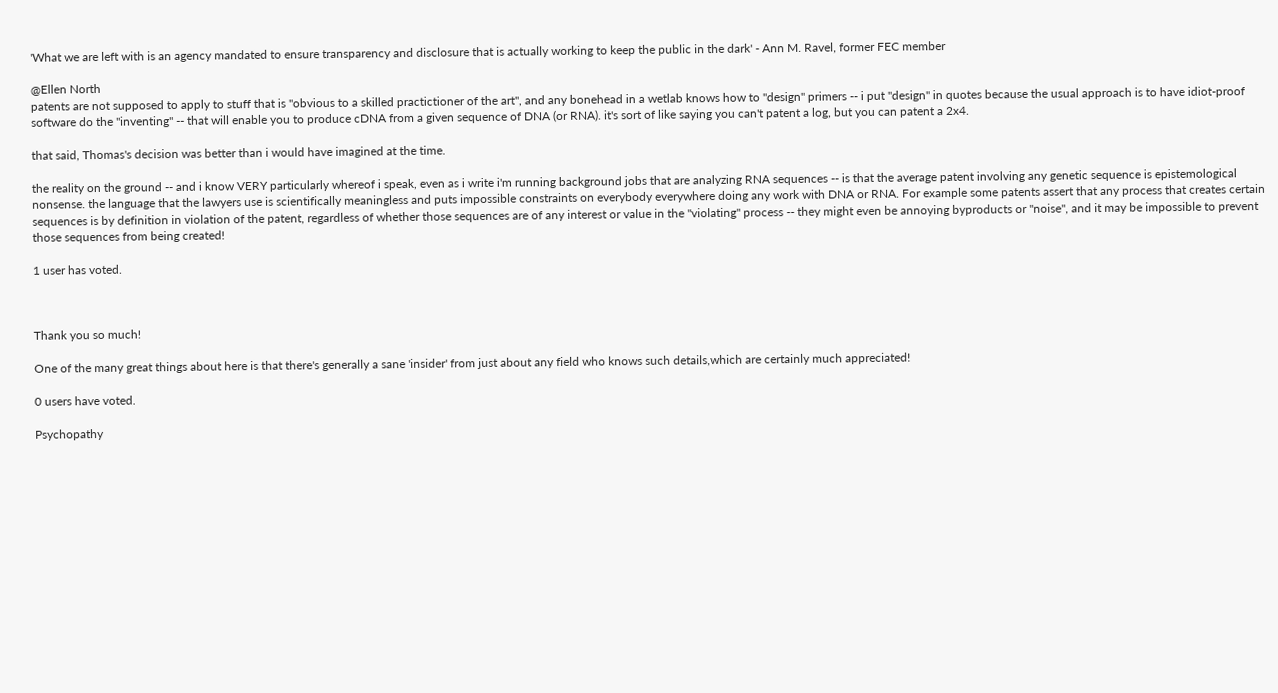'What we are left with is an agency mandated to ensure transparency and disclosure that is actually working to keep the public in the dark' - Ann M. Ravel, former FEC member

@Ellen North
patents are not supposed to apply to stuff that is "obvious to a skilled practictioner of the art", and any bonehead in a wetlab knows how to "design" primers -- i put "design" in quotes because the usual approach is to have idiot-proof software do the "inventing" -- that will enable you to produce cDNA from a given sequence of DNA (or RNA). it's sort of like saying you can't patent a log, but you can patent a 2x4.

that said, Thomas's decision was better than i would have imagined at the time.

the reality on the ground -- and i know VERY particularly whereof i speak, even as i write i'm running background jobs that are analyzing RNA sequences -- is that the average patent involving any genetic sequence is epistemological nonsense. the language that the lawyers use is scientifically meaningless and puts impossible constraints on everybody everywhere doing any work with DNA or RNA. For example some patents assert that any process that creates certain sequences is by definition in violation of the patent, regardless of whether those sequences are of any interest or value in the "violating" process -- they might even be annoying byproducts or "noise", and it may be impossible to prevent those sequences from being created!

1 user has voted.



Thank you so much!

One of the many great things about here is that there's generally a sane 'insider' from just about any field who knows such details,which are certainly much appreciated!

0 users have voted.

Psychopathy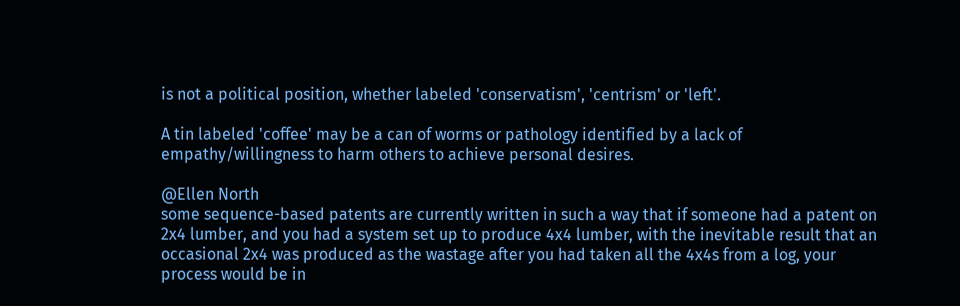is not a political position, whether labeled 'conservatism', 'centrism' or 'left'.

A tin labeled 'coffee' may be a can of worms or pathology identified by a lack of empathy/willingness to harm others to achieve personal desires.

@Ellen North
some sequence-based patents are currently written in such a way that if someone had a patent on 2x4 lumber, and you had a system set up to produce 4x4 lumber, with the inevitable result that an occasional 2x4 was produced as the wastage after you had taken all the 4x4s from a log, your process would be in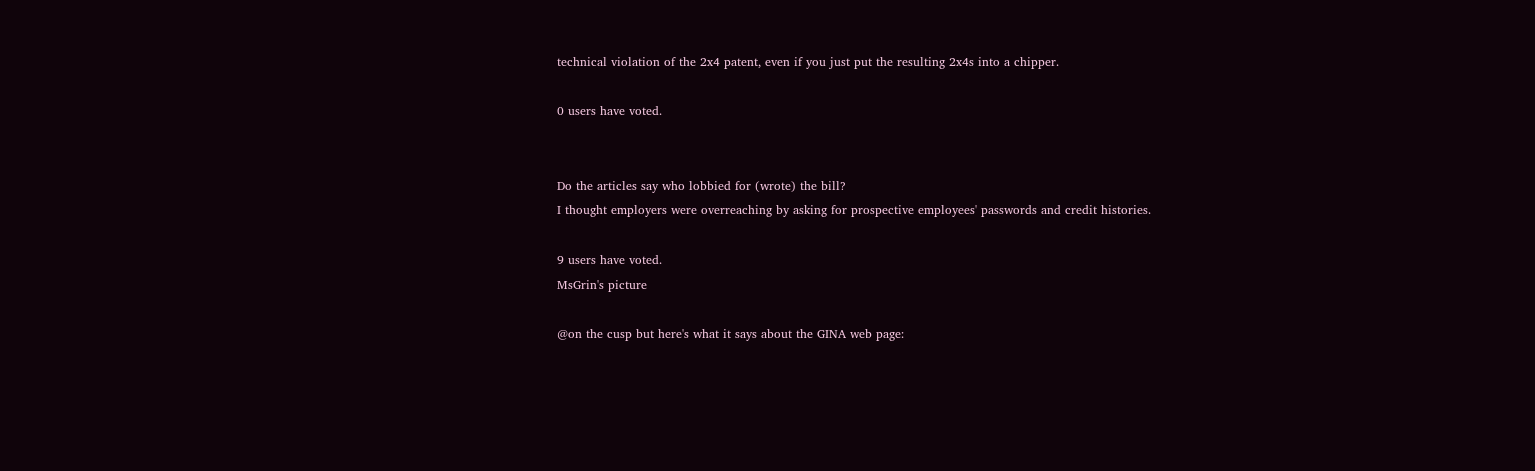technical violation of the 2x4 patent, even if you just put the resulting 2x4s into a chipper.

0 users have voted.


Do the articles say who lobbied for (wrote) the bill?
I thought employers were overreaching by asking for prospective employees' passwords and credit histories.

9 users have voted.
MsGrin's picture

@on the cusp but here's what it says about the GINA web page: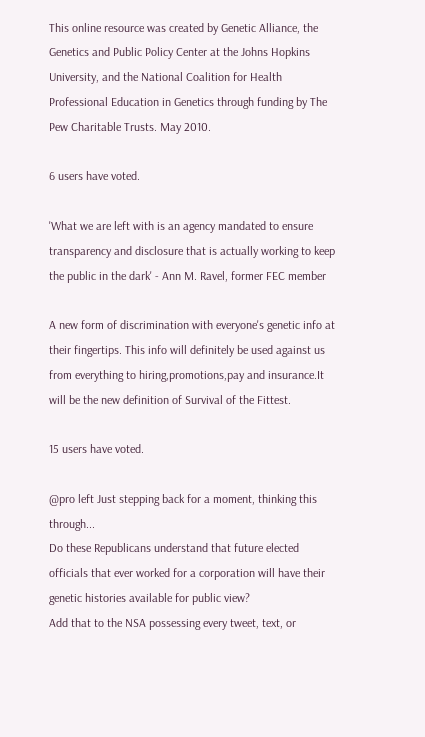This online resource was created by Genetic Alliance, the Genetics and Public Policy Center at the Johns Hopkins University, and the National Coalition for Health Professional Education in Genetics through funding by The Pew Charitable Trusts. May 2010.

6 users have voted.

'What we are left with is an agency mandated to ensure transparency and disclosure that is actually working to keep the public in the dark' - Ann M. Ravel, former FEC member

A new form of discrimination with everyone's genetic info at their fingertips. This info will definitely be used against us from everything to hiring,promotions,pay and insurance.It will be the new definition of Survival of the Fittest.

15 users have voted.

@pro left Just stepping back for a moment, thinking this through...
Do these Republicans understand that future elected officials that ever worked for a corporation will have their genetic histories available for public view?
Add that to the NSA possessing every tweet, text, or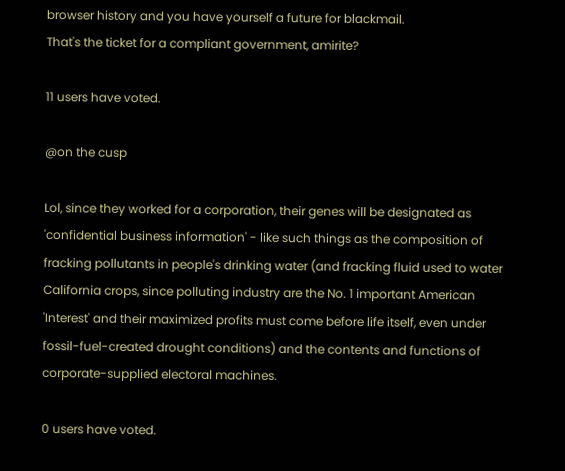browser history and you have yourself a future for blackmail.
That's the ticket for a compliant government, amirite?

11 users have voted.

@on the cusp

Lol, since they worked for a corporation, their genes will be designated as 'confidential business information' - like such things as the composition of fracking pollutants in people's drinking water (and fracking fluid used to water California crops, since polluting industry are the No. 1 important American 'Interest' and their maximized profits must come before life itself, even under fossil-fuel-created drought conditions) and the contents and functions of corporate-supplied electoral machines.

0 users have voted.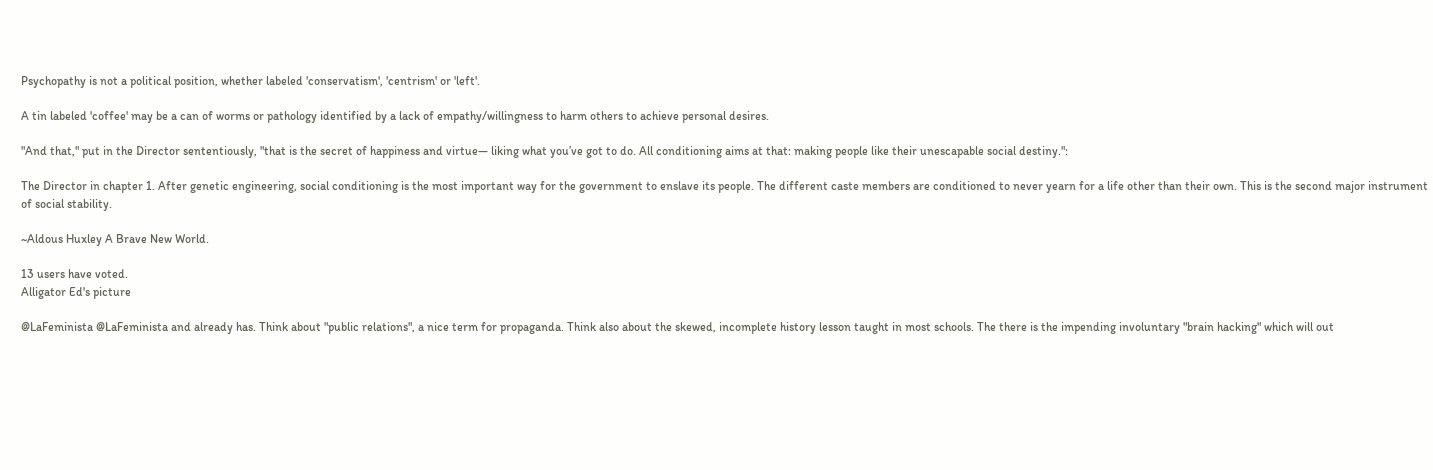Psychopathy is not a political position, whether labeled 'conservatism', 'centrism' or 'left'.

A tin labeled 'coffee' may be a can of worms or pathology identified by a lack of empathy/willingness to harm others to achieve personal desires.

"And that," put in the Director sententiously, "that is the secret of happiness and virtue— liking what you’ve got to do. All conditioning aims at that: making people like their unescapable social destiny.":

The Director in chapter 1. After genetic engineering, social conditioning is the most important way for the government to enslave its people. The different caste members are conditioned to never yearn for a life other than their own. This is the second major instrument of social stability.

~Aldous Huxley A Brave New World.

13 users have voted.
Alligator Ed's picture

@LaFeminista @LaFeminista and already has. Think about "public relations", a nice term for propaganda. Think also about the skewed, incomplete history lesson taught in most schools. The there is the impending involuntary "brain hacking" which will out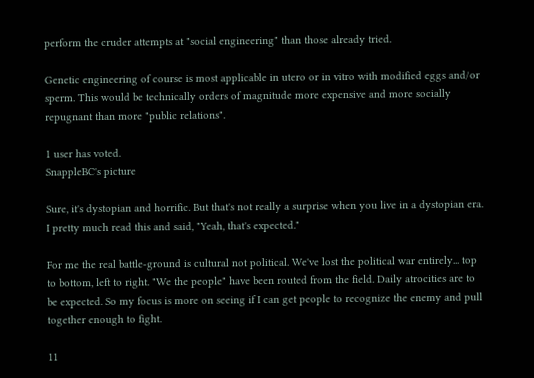perform the cruder attempts at "social engineering" than those already tried.

Genetic engineering of course is most applicable in utero or in vitro with modified eggs and/or sperm. This would be technically orders of magnitude more expensive and more socially repugnant than more "public relations".

1 user has voted.
SnappleBC's picture

Sure, it's dystopian and horrific. But that's not really a surprise when you live in a dystopian era. I pretty much read this and said, "Yeah, that's expected."

For me the real battle-ground is cultural not political. We've lost the political war entirely... top to bottom, left to right. "We the people" have been routed from the field. Daily atrocities are to be expected. So my focus is more on seeing if I can get people to recognize the enemy and pull together enough to fight.

11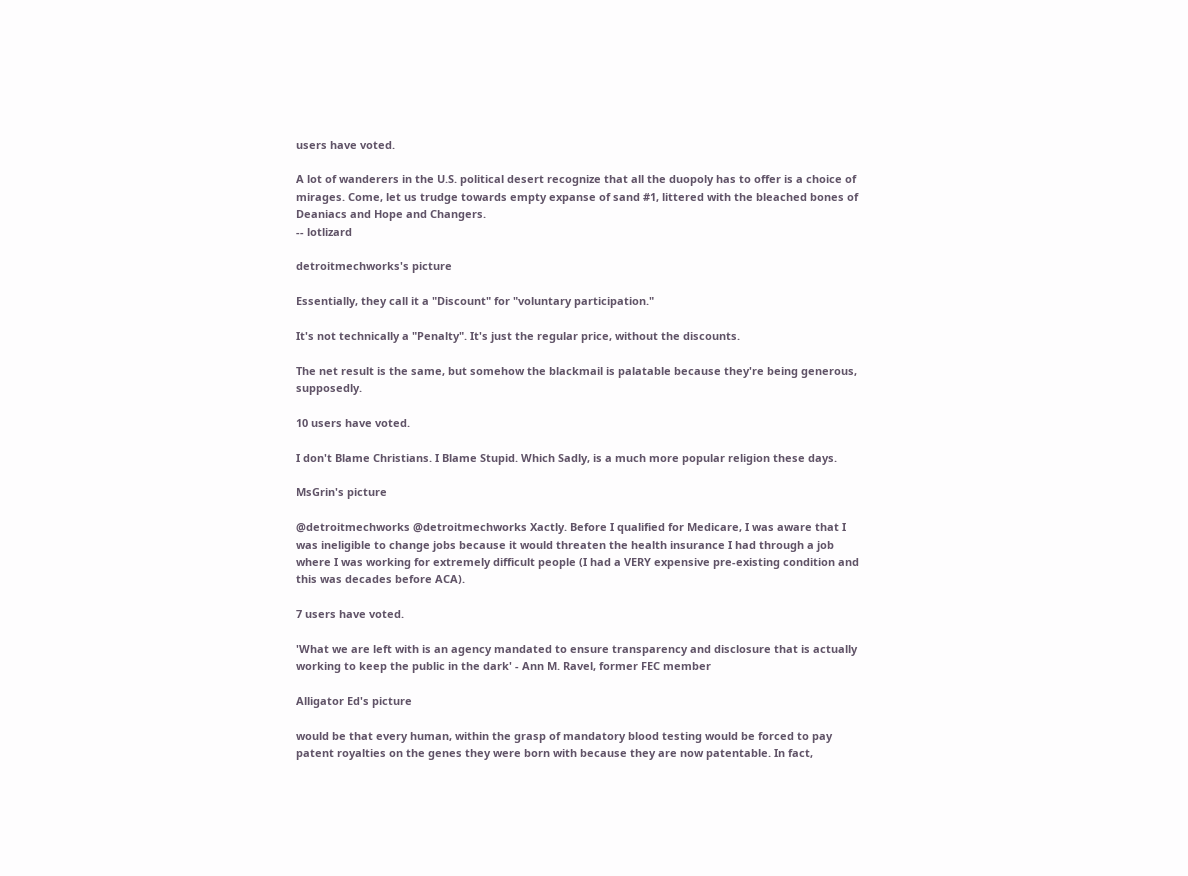users have voted.

A lot of wanderers in the U.S. political desert recognize that all the duopoly has to offer is a choice of mirages. Come, let us trudge towards empty expanse of sand #1, littered with the bleached bones of Deaniacs and Hope and Changers.
-- lotlizard

detroitmechworks's picture

Essentially, they call it a "Discount" for "voluntary participation."

It's not technically a "Penalty". It's just the regular price, without the discounts.

The net result is the same, but somehow the blackmail is palatable because they're being generous, supposedly.

10 users have voted.

I don't Blame Christians. I Blame Stupid. Which Sadly, is a much more popular religion these days.

MsGrin's picture

@detroitmechworks @detroitmechworks Xactly. Before I qualified for Medicare, I was aware that I was ineligible to change jobs because it would threaten the health insurance I had through a job where I was working for extremely difficult people (I had a VERY expensive pre-existing condition and this was decades before ACA).

7 users have voted.

'What we are left with is an agency mandated to ensure transparency and disclosure that is actually working to keep the public in the dark' - Ann M. Ravel, former FEC member

Alligator Ed's picture

would be that every human, within the grasp of mandatory blood testing would be forced to pay patent royalties on the genes they were born with because they are now patentable. In fact,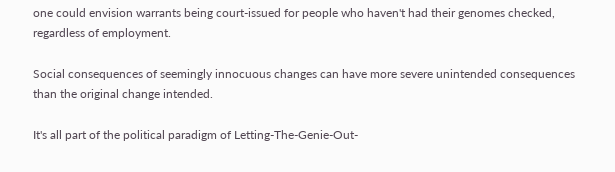one could envision warrants being court-issued for people who haven't had their genomes checked, regardless of employment.

Social consequences of seemingly innocuous changes can have more severe unintended consequences than the original change intended.

It's all part of the political paradigm of Letting-The-Genie-Out-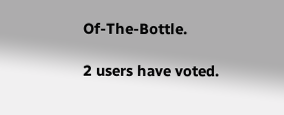Of-The-Bottle.

2 users have voted.